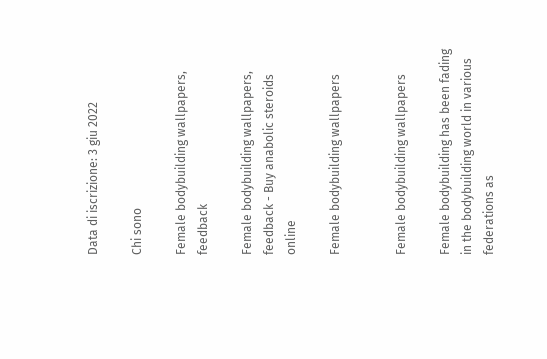Data di iscrizione: 3 giu 2022

Chi sono

Female bodybuilding wallpapers, feedback

Female bodybuilding wallpapers, feedback - Buy anabolic steroids online

Female bodybuilding wallpapers


Female bodybuilding wallpapers

Female bodybuilding has been fading in the bodybuilding world in various federations as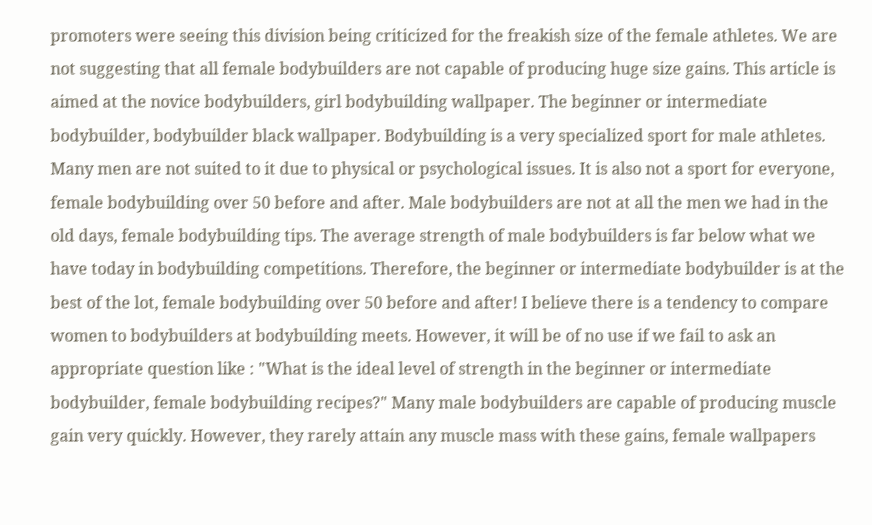promoters were seeing this division being criticized for the freakish size of the female athletes. We are not suggesting that all female bodybuilders are not capable of producing huge size gains. This article is aimed at the novice bodybuilders, girl bodybuilding wallpaper. The beginner or intermediate bodybuilder, bodybuilder black wallpaper. Bodybuilding is a very specialized sport for male athletes. Many men are not suited to it due to physical or psychological issues. It is also not a sport for everyone, female bodybuilding over 50 before and after. Male bodybuilders are not at all the men we had in the old days, female bodybuilding tips. The average strength of male bodybuilders is far below what we have today in bodybuilding competitions. Therefore, the beginner or intermediate bodybuilder is at the best of the lot, female bodybuilding over 50 before and after! I believe there is a tendency to compare women to bodybuilders at bodybuilding meets. However, it will be of no use if we fail to ask an appropriate question like : "What is the ideal level of strength in the beginner or intermediate bodybuilder, female bodybuilding recipes?" Many male bodybuilders are capable of producing muscle gain very quickly. However, they rarely attain any muscle mass with these gains, female wallpapers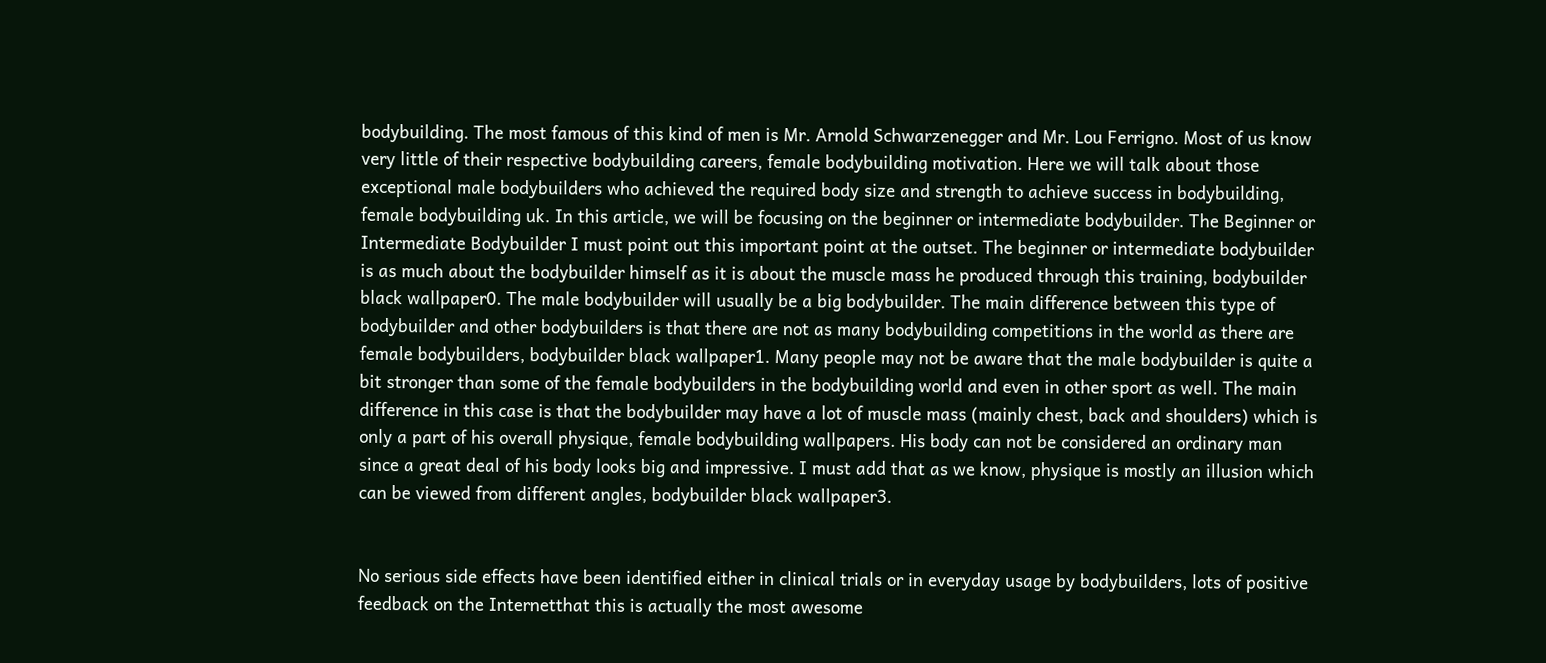bodybuilding. The most famous of this kind of men is Mr. Arnold Schwarzenegger and Mr. Lou Ferrigno. Most of us know very little of their respective bodybuilding careers, female bodybuilding motivation. Here we will talk about those exceptional male bodybuilders who achieved the required body size and strength to achieve success in bodybuilding, female bodybuilding uk. In this article, we will be focusing on the beginner or intermediate bodybuilder. The Beginner or Intermediate Bodybuilder I must point out this important point at the outset. The beginner or intermediate bodybuilder is as much about the bodybuilder himself as it is about the muscle mass he produced through this training, bodybuilder black wallpaper0. The male bodybuilder will usually be a big bodybuilder. The main difference between this type of bodybuilder and other bodybuilders is that there are not as many bodybuilding competitions in the world as there are female bodybuilders, bodybuilder black wallpaper1. Many people may not be aware that the male bodybuilder is quite a bit stronger than some of the female bodybuilders in the bodybuilding world and even in other sport as well. The main difference in this case is that the bodybuilder may have a lot of muscle mass (mainly chest, back and shoulders) which is only a part of his overall physique, female bodybuilding wallpapers. His body can not be considered an ordinary man since a great deal of his body looks big and impressive. I must add that as we know, physique is mostly an illusion which can be viewed from different angles, bodybuilder black wallpaper3.


No serious side effects have been identified either in clinical trials or in everyday usage by bodybuilders, lots of positive feedback on the Internetthat this is actually the most awesome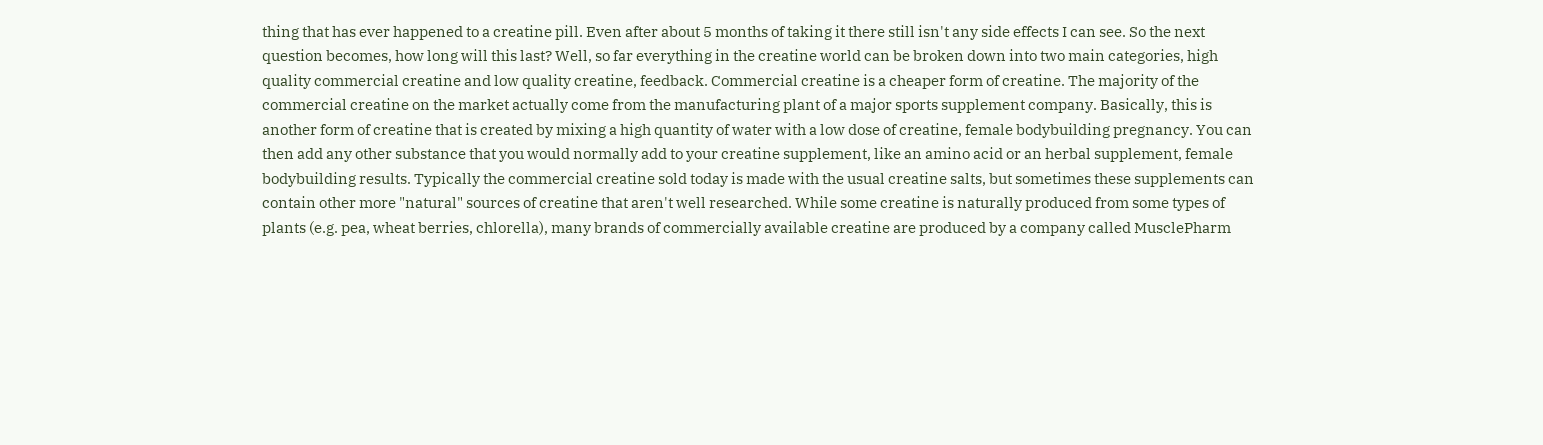thing that has ever happened to a creatine pill. Even after about 5 months of taking it there still isn't any side effects I can see. So the next question becomes, how long will this last? Well, so far everything in the creatine world can be broken down into two main categories, high quality commercial creatine and low quality creatine, feedback. Commercial creatine is a cheaper form of creatine. The majority of the commercial creatine on the market actually come from the manufacturing plant of a major sports supplement company. Basically, this is another form of creatine that is created by mixing a high quantity of water with a low dose of creatine, female bodybuilding pregnancy. You can then add any other substance that you would normally add to your creatine supplement, like an amino acid or an herbal supplement, female bodybuilding results. Typically the commercial creatine sold today is made with the usual creatine salts, but sometimes these supplements can contain other more "natural" sources of creatine that aren't well researched. While some creatine is naturally produced from some types of plants (e.g. pea, wheat berries, chlorella), many brands of commercially available creatine are produced by a company called MusclePharm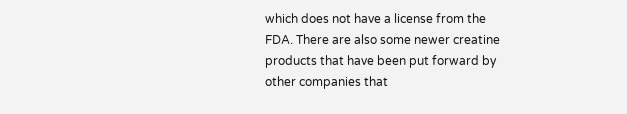which does not have a license from the FDA. There are also some newer creatine products that have been put forward by other companies that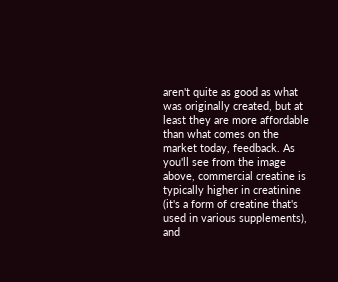aren't quite as good as what was originally created, but at least they are more affordable than what comes on the market today, feedback. As you'll see from the image above, commercial creatine is typically higher in creatinine (it's a form of creatine that's used in various supplements), and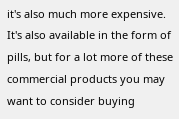it's also much more expensive. It's also available in the form of pills, but for a lot more of these commercial products you may want to consider buying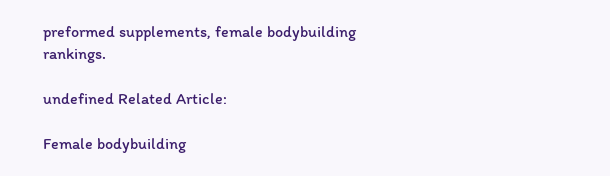preformed supplements, female bodybuilding rankings.

undefined Related Article:

Female bodybuilding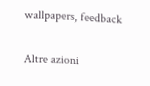wallpapers, feedback

Altre azioni